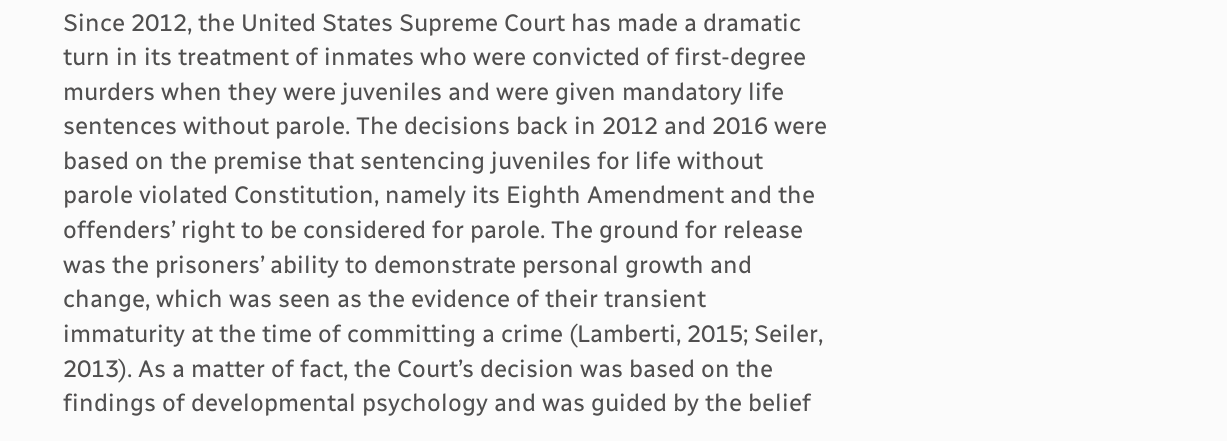Since 2012, the United States Supreme Court has made a dramatic turn in its treatment of inmates who were convicted of first-degree murders when they were juveniles and were given mandatory life sentences without parole. The decisions back in 2012 and 2016 were based on the premise that sentencing juveniles for life without parole violated Constitution, namely its Eighth Amendment and the offenders’ right to be considered for parole. The ground for release was the prisoners’ ability to demonstrate personal growth and change, which was seen as the evidence of their transient immaturity at the time of committing a crime (Lamberti, 2015; Seiler, 2013). As a matter of fact, the Court’s decision was based on the findings of developmental psychology and was guided by the belief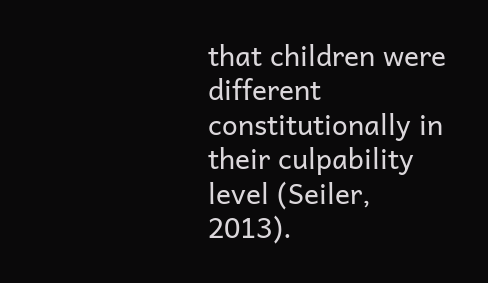that children were different constitutionally in their culpability level (Seiler, 2013).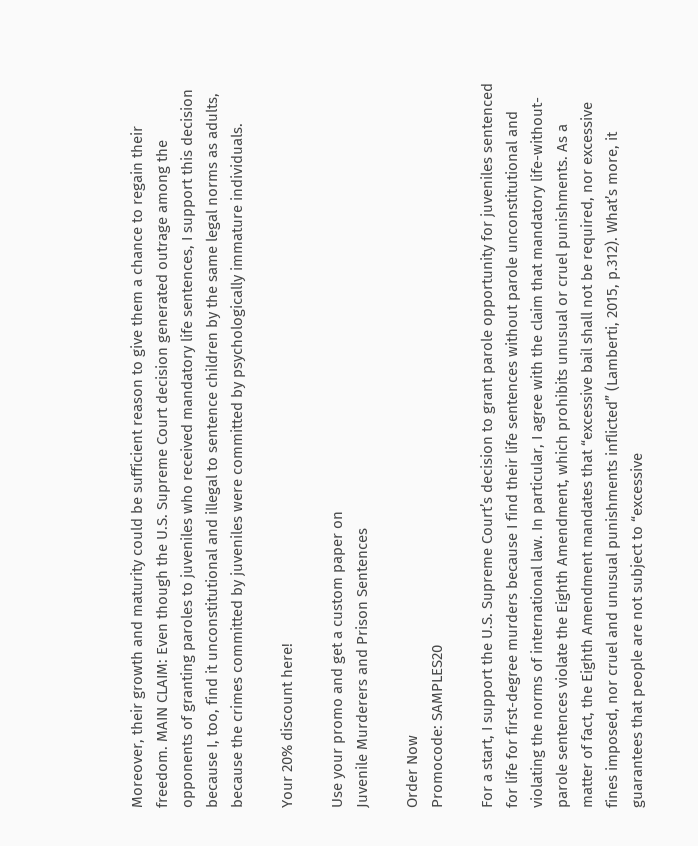Moreover, their growth and maturity could be sufficient reason to give them a chance to regain their freedom. MAIN CLAIM: Even though the U.S. Supreme Court decision generated outrage among the opponents of granting paroles to juveniles who received mandatory life sentences, I support this decision because I, too, find it unconstitutional and illegal to sentence children by the same legal norms as adults, because the crimes committed by juveniles were committed by psychologically immature individuals.

Your 20% discount here!

Use your promo and get a custom paper on
Juvenile Murderers and Prison Sentences

Order Now
Promocode: SAMPLES20

For a start, I support the U.S. Supreme Court’s decision to grant parole opportunity for juveniles sentenced for life for first-degree murders because I find their life sentences without parole unconstitutional and violating the norms of international law. In particular, I agree with the claim that mandatory life-without-parole sentences violate the Eighth Amendment, which prohibits unusual or cruel punishments. As a matter of fact, the Eighth Amendment mandates that “excessive bail shall not be required, nor excessive fines imposed, nor cruel and unusual punishments inflicted” (Lamberti, 2015, p.312). What’s more, it guarantees that people are not subject to “excessive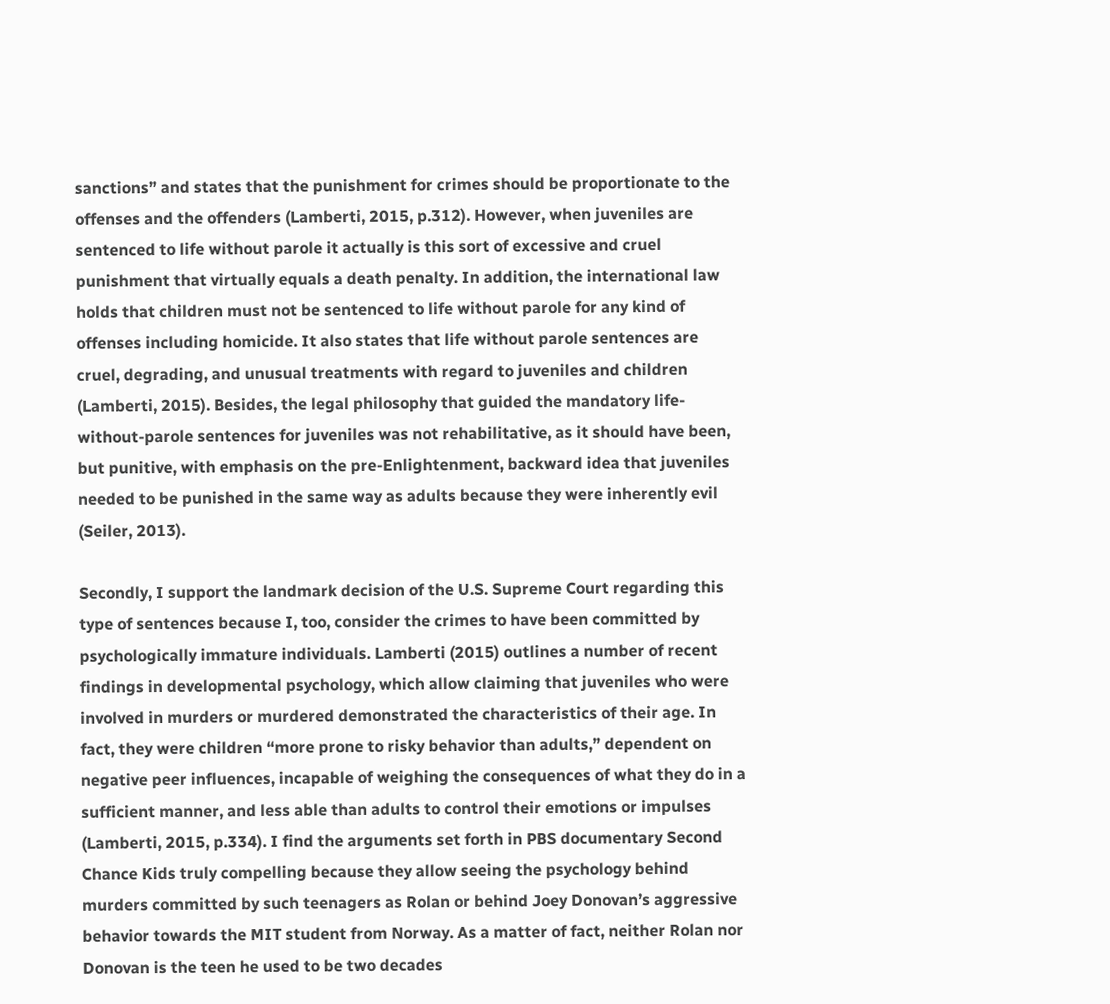sanctions” and states that the punishment for crimes should be proportionate to the offenses and the offenders (Lamberti, 2015, p.312). However, when juveniles are sentenced to life without parole it actually is this sort of excessive and cruel punishment that virtually equals a death penalty. In addition, the international law holds that children must not be sentenced to life without parole for any kind of offenses including homicide. It also states that life without parole sentences are cruel, degrading, and unusual treatments with regard to juveniles and children (Lamberti, 2015). Besides, the legal philosophy that guided the mandatory life-without-parole sentences for juveniles was not rehabilitative, as it should have been, but punitive, with emphasis on the pre-Enlightenment, backward idea that juveniles needed to be punished in the same way as adults because they were inherently evil (Seiler, 2013).

Secondly, I support the landmark decision of the U.S. Supreme Court regarding this type of sentences because I, too, consider the crimes to have been committed by psychologically immature individuals. Lamberti (2015) outlines a number of recent findings in developmental psychology, which allow claiming that juveniles who were involved in murders or murdered demonstrated the characteristics of their age. In fact, they were children “more prone to risky behavior than adults,” dependent on negative peer influences, incapable of weighing the consequences of what they do in a sufficient manner, and less able than adults to control their emotions or impulses (Lamberti, 2015, p.334). I find the arguments set forth in PBS documentary Second Chance Kids truly compelling because they allow seeing the psychology behind murders committed by such teenagers as Rolan or behind Joey Donovan’s aggressive behavior towards the MIT student from Norway. As a matter of fact, neither Rolan nor Donovan is the teen he used to be two decades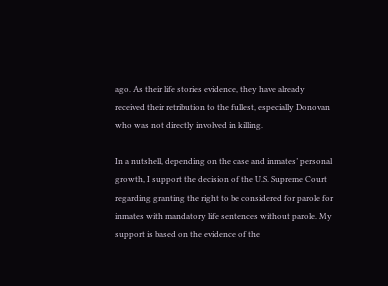ago. As their life stories evidence, they have already received their retribution to the fullest, especially Donovan who was not directly involved in killing.

In a nutshell, depending on the case and inmates’ personal growth, I support the decision of the U.S. Supreme Court regarding granting the right to be considered for parole for inmates with mandatory life sentences without parole. My support is based on the evidence of the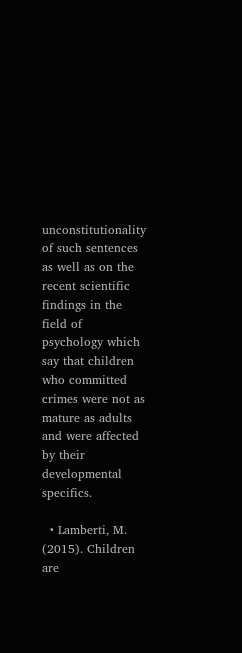unconstitutionality of such sentences as well as on the recent scientific findings in the field of psychology which say that children who committed crimes were not as mature as adults and were affected by their developmental specifics.

  • Lamberti, M. (2015). Children are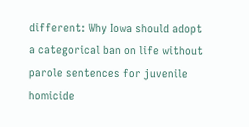different: Why Iowa should adopt a categorical ban on life without parole sentences for juvenile homicide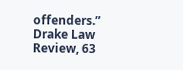offenders.” Drake Law Review, 63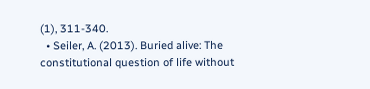(1), 311-340.
  • Seiler, A. (2013). Buried alive: The constitutional question of life without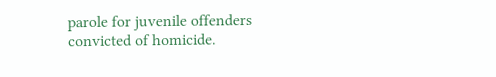parole for juvenile offenders convicted of homicide.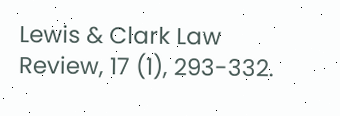Lewis & Clark Law Review, 17 (1), 293-332.